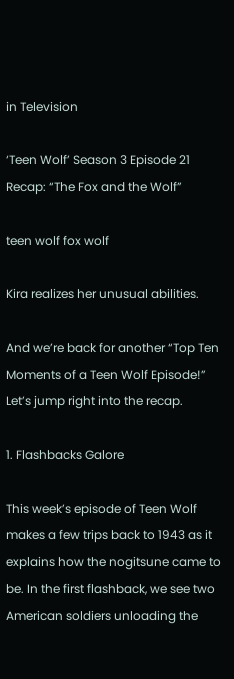in Television

‘Teen Wolf’ Season 3 Episode 21 Recap: “The Fox and the Wolf”

teen wolf fox wolf

Kira realizes her unusual abilities.

And we’re back for another “Top Ten Moments of a Teen Wolf Episode!” Let’s jump right into the recap.

1. Flashbacks Galore

This week’s episode of Teen Wolf makes a few trips back to 1943 as it explains how the nogitsune came to be. In the first flashback, we see two American soldiers unloading the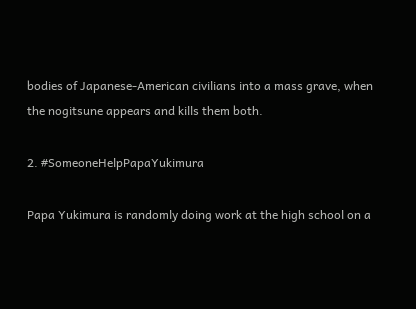bodies of Japanese-American civilians into a mass grave, when the nogitsune appears and kills them both.

2. #SomeoneHelpPapaYukimura

Papa Yukimura is randomly doing work at the high school on a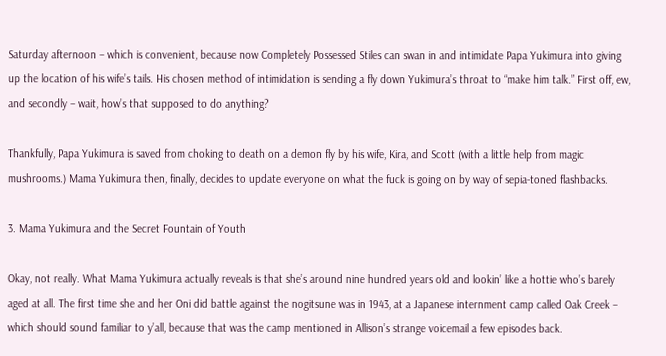Saturday afternoon – which is convenient, because now Completely Possessed Stiles can swan in and intimidate Papa Yukimura into giving up the location of his wife’s tails. His chosen method of intimidation is sending a fly down Yukimura’s throat to “make him talk.” First off, ew, and secondly – wait, how’s that supposed to do anything?

Thankfully, Papa Yukimura is saved from choking to death on a demon fly by his wife, Kira, and Scott (with a little help from magic mushrooms.) Mama Yukimura then, finally, decides to update everyone on what the fuck is going on by way of sepia-toned flashbacks.

3. Mama Yukimura and the Secret Fountain of Youth

Okay, not really. What Mama Yukimura actually reveals is that she’s around nine hundred years old and lookin’ like a hottie who’s barely aged at all. The first time she and her Oni did battle against the nogitsune was in 1943, at a Japanese internment camp called Oak Creek – which should sound familiar to y’all, because that was the camp mentioned in Allison’s strange voicemail a few episodes back.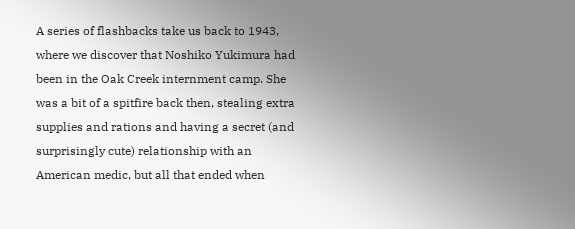A series of flashbacks take us back to 1943, where we discover that Noshiko Yukimura had been in the Oak Creek internment camp. She was a bit of a spitfire back then, stealing extra supplies and rations and having a secret (and surprisingly cute) relationship with an American medic, but all that ended when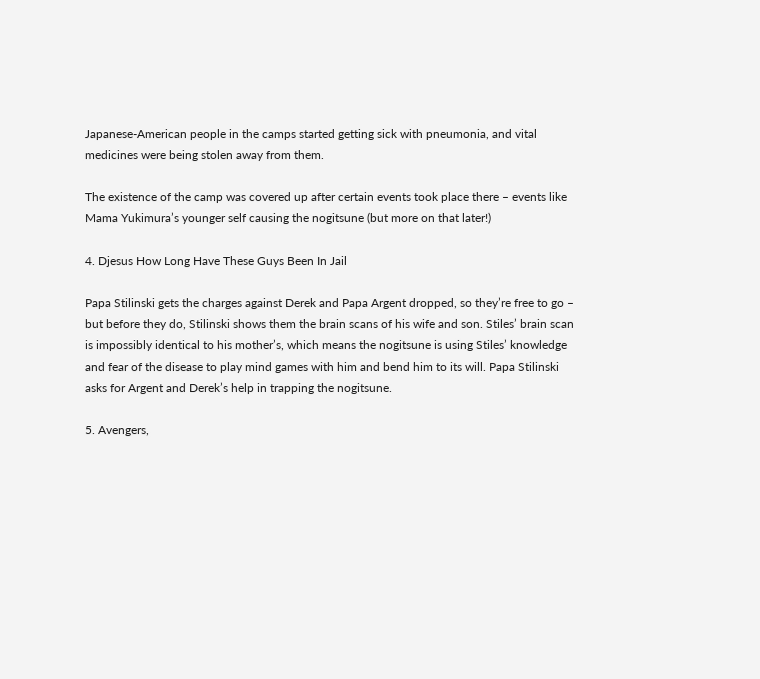Japanese-American people in the camps started getting sick with pneumonia, and vital medicines were being stolen away from them.

The existence of the camp was covered up after certain events took place there – events like Mama Yukimura’s younger self causing the nogitsune (but more on that later!)

4. Djesus How Long Have These Guys Been In Jail

Papa Stilinski gets the charges against Derek and Papa Argent dropped, so they’re free to go – but before they do, Stilinski shows them the brain scans of his wife and son. Stiles’ brain scan is impossibly identical to his mother’s, which means the nogitsune is using Stiles’ knowledge and fear of the disease to play mind games with him and bend him to its will. Papa Stilinski asks for Argent and Derek’s help in trapping the nogitsune.

5. Avengers,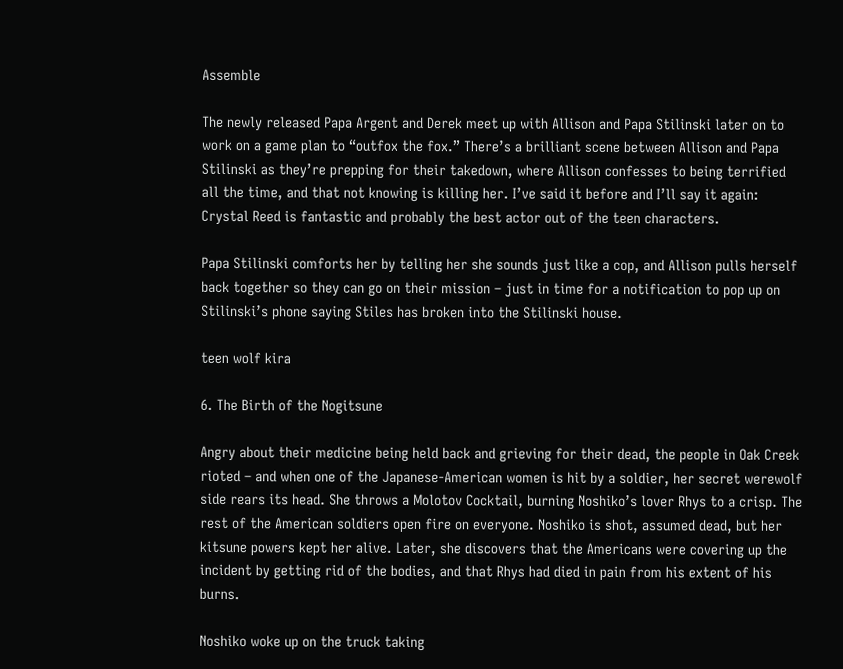Assemble

The newly released Papa Argent and Derek meet up with Allison and Papa Stilinski later on to work on a game plan to “outfox the fox.” There’s a brilliant scene between Allison and Papa Stilinski as they’re prepping for their takedown, where Allison confesses to being terrified all the time, and that not knowing is killing her. I’ve said it before and I’ll say it again: Crystal Reed is fantastic and probably the best actor out of the teen characters.

Papa Stilinski comforts her by telling her she sounds just like a cop, and Allison pulls herself back together so they can go on their mission – just in time for a notification to pop up on Stilinski’s phone saying Stiles has broken into the Stilinski house.

teen wolf kira

6. The Birth of the Nogitsune

Angry about their medicine being held back and grieving for their dead, the people in Oak Creek rioted – and when one of the Japanese-American women is hit by a soldier, her secret werewolf side rears its head. She throws a Molotov Cocktail, burning Noshiko’s lover Rhys to a crisp. The rest of the American soldiers open fire on everyone. Noshiko is shot, assumed dead, but her kitsune powers kept her alive. Later, she discovers that the Americans were covering up the incident by getting rid of the bodies, and that Rhys had died in pain from his extent of his burns.

Noshiko woke up on the truck taking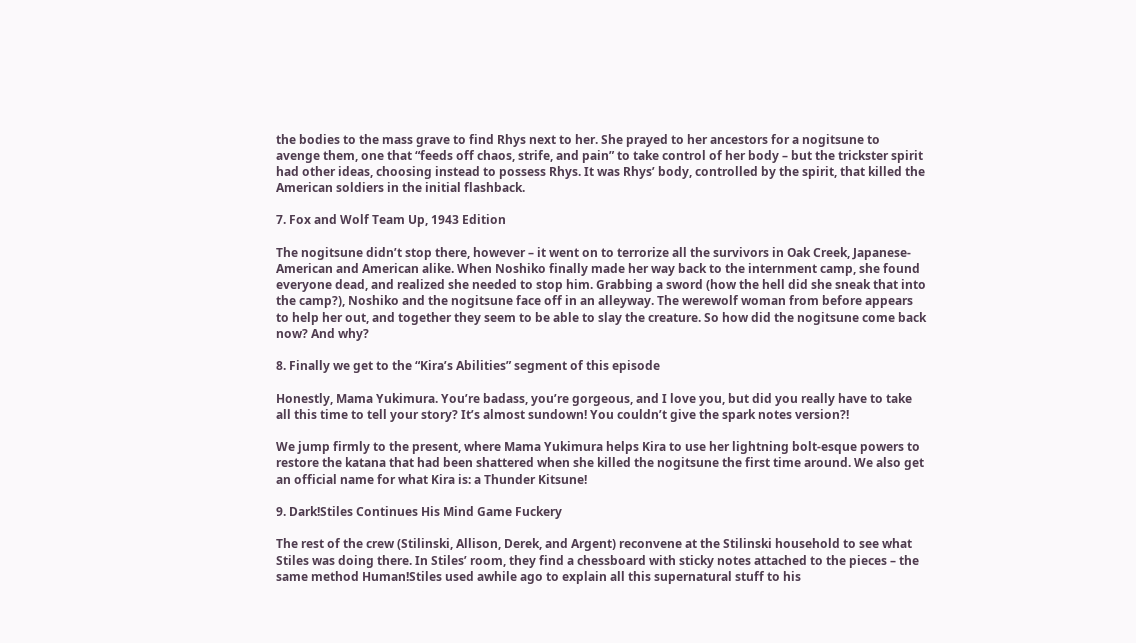the bodies to the mass grave to find Rhys next to her. She prayed to her ancestors for a nogitsune to avenge them, one that “feeds off chaos, strife, and pain” to take control of her body – but the trickster spirit had other ideas, choosing instead to possess Rhys. It was Rhys’ body, controlled by the spirit, that killed the American soldiers in the initial flashback.

7. Fox and Wolf Team Up, 1943 Edition

The nogitsune didn’t stop there, however – it went on to terrorize all the survivors in Oak Creek, Japanese-American and American alike. When Noshiko finally made her way back to the internment camp, she found everyone dead, and realized she needed to stop him. Grabbing a sword (how the hell did she sneak that into the camp?), Noshiko and the nogitsune face off in an alleyway. The werewolf woman from before appears to help her out, and together they seem to be able to slay the creature. So how did the nogitsune come back now? And why?

8. Finally we get to the “Kira’s Abilities” segment of this episode

Honestly, Mama Yukimura. You’re badass, you’re gorgeous, and I love you, but did you really have to take all this time to tell your story? It’s almost sundown! You couldn’t give the spark notes version?!

We jump firmly to the present, where Mama Yukimura helps Kira to use her lightning bolt-esque powers to restore the katana that had been shattered when she killed the nogitsune the first time around. We also get an official name for what Kira is: a Thunder Kitsune!

9. Dark!Stiles Continues His Mind Game Fuckery

The rest of the crew (Stilinski, Allison, Derek, and Argent) reconvene at the Stilinski household to see what Stiles was doing there. In Stiles’ room, they find a chessboard with sticky notes attached to the pieces – the same method Human!Stiles used awhile ago to explain all this supernatural stuff to his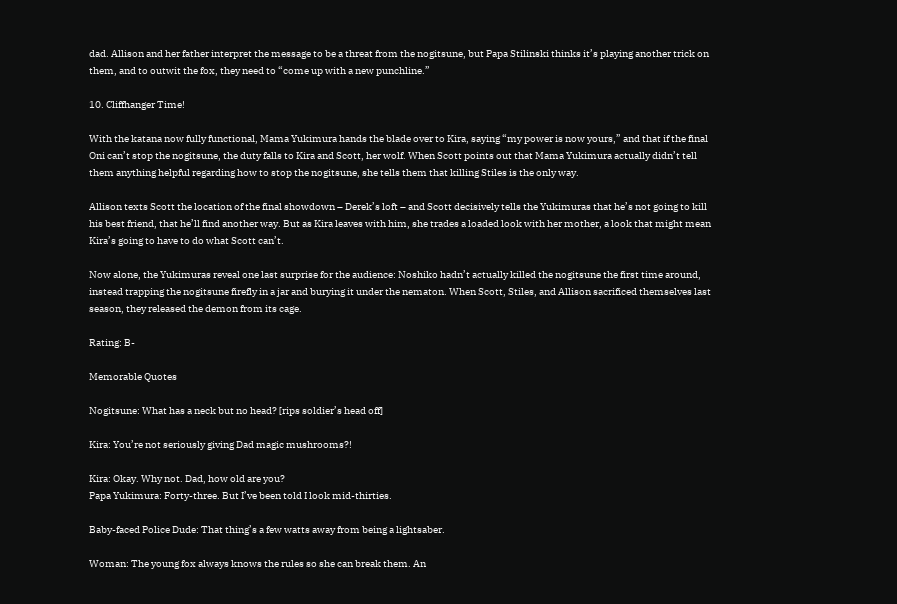dad. Allison and her father interpret the message to be a threat from the nogitsune, but Papa Stilinski thinks it’s playing another trick on them, and to outwit the fox, they need to “come up with a new punchline.”

10. Cliffhanger Time!

With the katana now fully functional, Mama Yukimura hands the blade over to Kira, saying “my power is now yours,” and that if the final Oni can’t stop the nogitsune, the duty falls to Kira and Scott, her wolf. When Scott points out that Mama Yukimura actually didn’t tell them anything helpful regarding how to stop the nogitsune, she tells them that killing Stiles is the only way.

Allison texts Scott the location of the final showdown – Derek’s loft – and Scott decisively tells the Yukimuras that he’s not going to kill his best friend, that he’ll find another way. But as Kira leaves with him, she trades a loaded look with her mother, a look that might mean Kira’s going to have to do what Scott can’t.

Now alone, the Yukimuras reveal one last surprise for the audience: Noshiko hadn’t actually killed the nogitsune the first time around, instead trapping the nogitsune firefly in a jar and burying it under the nematon. When Scott, Stiles, and Allison sacrificed themselves last season, they released the demon from its cage.

Rating: B-

Memorable Quotes

Nogitsune: What has a neck but no head? [rips soldier’s head off]

Kira: You’re not seriously giving Dad magic mushrooms?!

Kira: Okay. Why not. Dad, how old are you?
Papa Yukimura: Forty-three. But I’ve been told I look mid-thirties.

Baby-faced Police Dude: That thing’s a few watts away from being a lightsaber.

Woman: The young fox always knows the rules so she can break them. An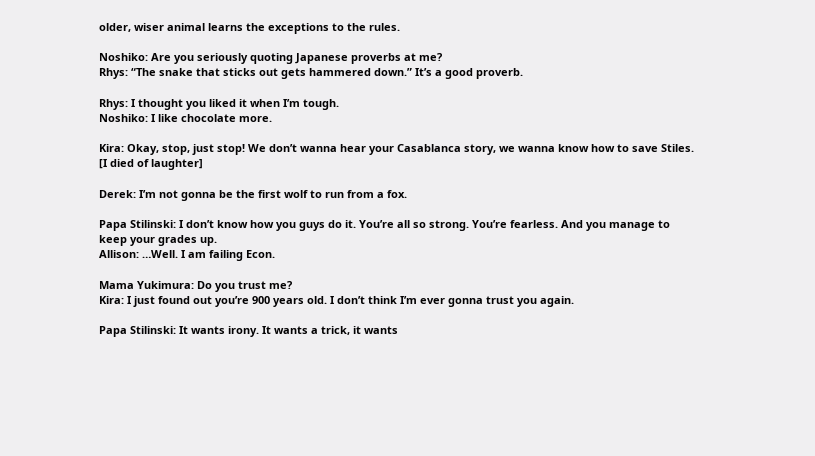older, wiser animal learns the exceptions to the rules.

Noshiko: Are you seriously quoting Japanese proverbs at me?
Rhys: “The snake that sticks out gets hammered down.” It’s a good proverb.

Rhys: I thought you liked it when I’m tough.
Noshiko: I like chocolate more.

Kira: Okay, stop, just stop! We don’t wanna hear your Casablanca story, we wanna know how to save Stiles. [I died of laughter]

Derek: I’m not gonna be the first wolf to run from a fox.

Papa Stilinski: I don’t know how you guys do it. You’re all so strong. You’re fearless. And you manage to keep your grades up.
Allison: …Well. I am failing Econ.

Mama Yukimura: Do you trust me?
Kira: I just found out you’re 900 years old. I don’t think I’m ever gonna trust you again.

Papa Stilinski: It wants irony. It wants a trick, it wants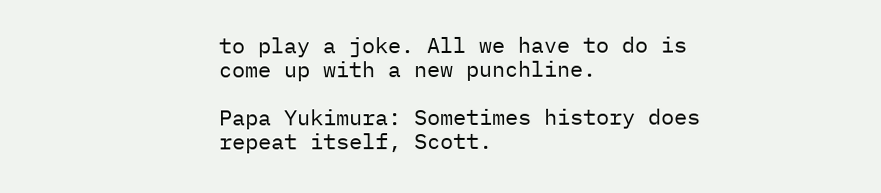to play a joke. All we have to do is come up with a new punchline.

Papa Yukimura: Sometimes history does repeat itself, Scott.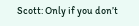Scott: Only if you don’t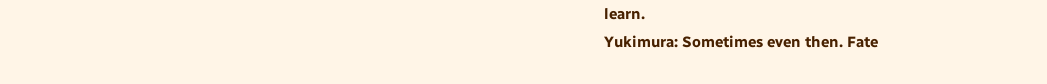learn.
Yukimura: Sometimes even then. Fate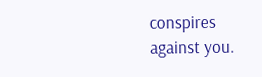conspires against you.